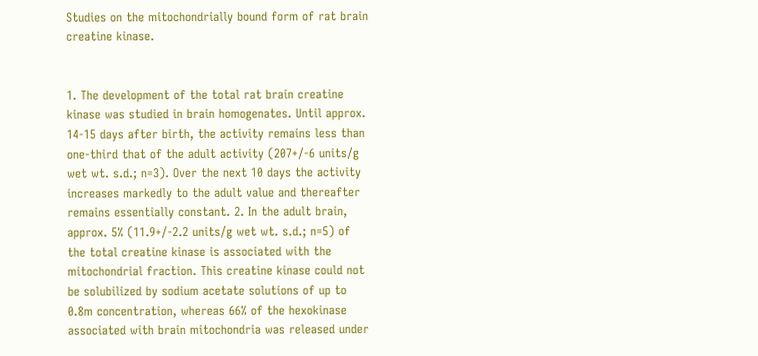Studies on the mitochondrially bound form of rat brain creatine kinase.


1. The development of the total rat brain creatine kinase was studied in brain homogenates. Until approx. 14-15 days after birth, the activity remains less than one-third that of the adult activity (207+/-6 units/g wet wt. s.d.; n=3). Over the next 10 days the activity increases markedly to the adult value and thereafter remains essentially constant. 2. In the adult brain, approx. 5% (11.9+/-2.2 units/g wet wt. s.d.; n=5) of the total creatine kinase is associated with the mitochondrial fraction. This creatine kinase could not be solubilized by sodium acetate solutions of up to 0.8m concentration, whereas 66% of the hexokinase associated with brain mitochondria was released under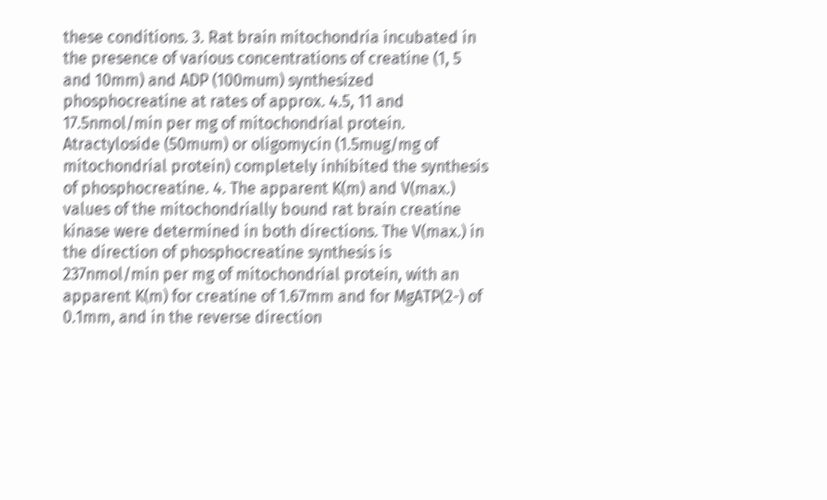these conditions. 3. Rat brain mitochondria incubated in the presence of various concentrations of creatine (1, 5 and 10mm) and ADP (100mum) synthesized phosphocreatine at rates of approx. 4.5, 11 and 17.5nmol/min per mg of mitochondrial protein. Atractyloside (50mum) or oligomycin (1.5mug/mg of mitochondrial protein) completely inhibited the synthesis of phosphocreatine. 4. The apparent K(m) and V(max.) values of the mitochondrially bound rat brain creatine kinase were determined in both directions. The V(max.) in the direction of phosphocreatine synthesis is 237nmol/min per mg of mitochondrial protein, with an apparent K(m) for creatine of 1.67mm and for MgATP(2-) of 0.1mm, and in the reverse direction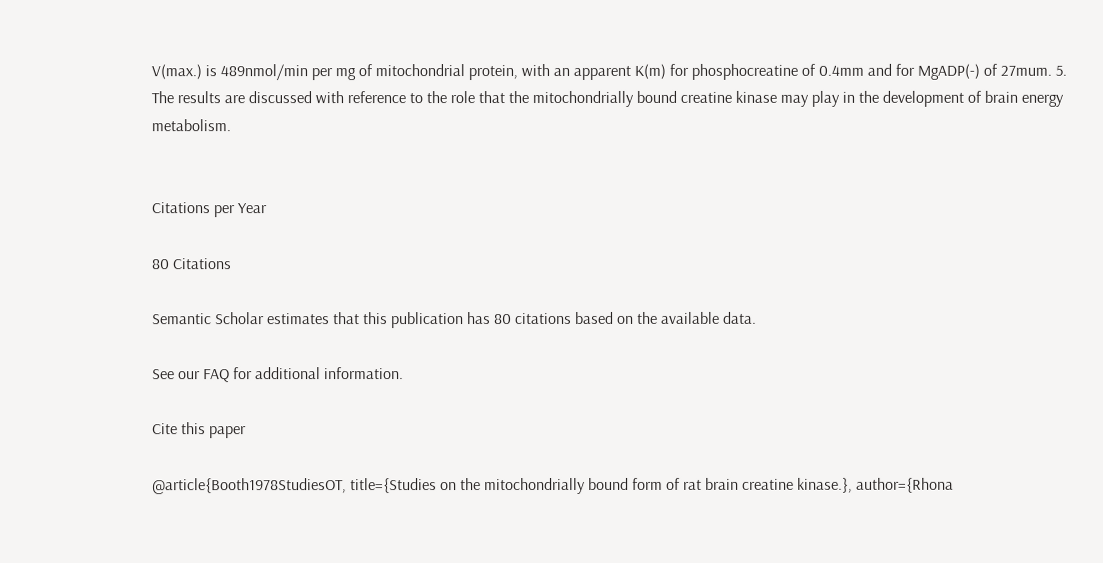V(max.) is 489nmol/min per mg of mitochondrial protein, with an apparent K(m) for phosphocreatine of 0.4mm and for MgADP(-) of 27mum. 5. The results are discussed with reference to the role that the mitochondrially bound creatine kinase may play in the development of brain energy metabolism.


Citations per Year

80 Citations

Semantic Scholar estimates that this publication has 80 citations based on the available data.

See our FAQ for additional information.

Cite this paper

@article{Booth1978StudiesOT, title={Studies on the mitochondrially bound form of rat brain creatine kinase.}, author={Rhona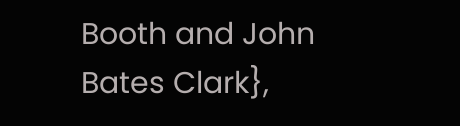Booth and John Bates Clark},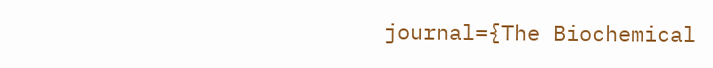journal={The Biochemical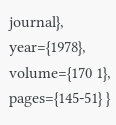journal}, year={1978}, volume={170 1}, pages={145-51} }